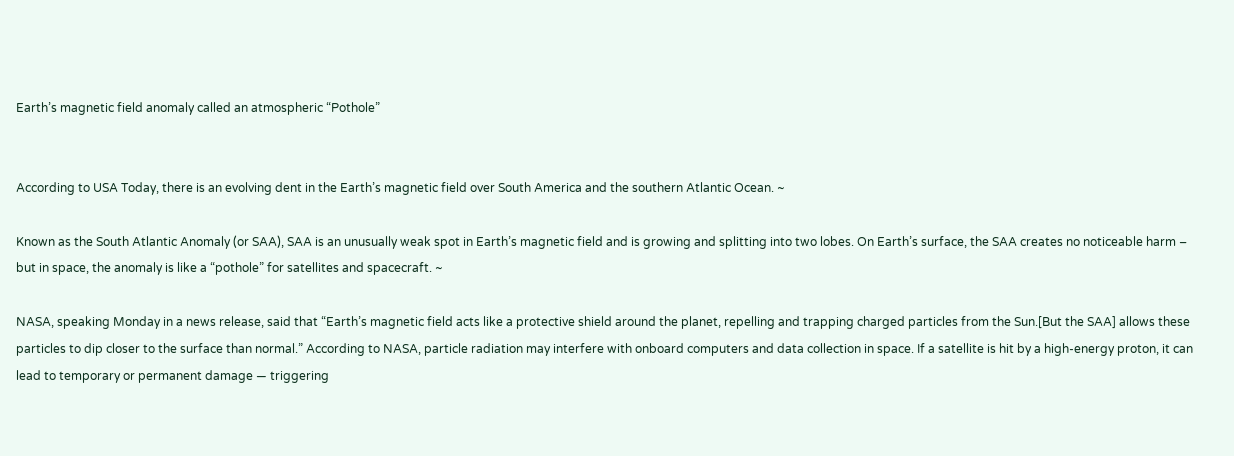Earth’s magnetic field anomaly called an atmospheric “Pothole”


According to USA Today, there is an evolving dent in the Earth’s magnetic field over South America and the southern Atlantic Ocean. ~

Known as the South Atlantic Anomaly (or SAA), SAA is an unusually weak spot in Earth’s magnetic field and is growing and splitting into two lobes. On Earth’s surface, the SAA creates no noticeable harm – but in space, the anomaly is like a “pothole” for satellites and spacecraft. ~

NASA, speaking Monday in a news release, said that “Earth’s magnetic field acts like a protective shield around the planet, repelling and trapping charged particles from the Sun.[But the SAA] allows these particles to dip closer to the surface than normal.” According to NASA, particle radiation may interfere with onboard computers and data collection in space. If a satellite is hit by a high-energy proton, it can lead to temporary or permanent damage — triggering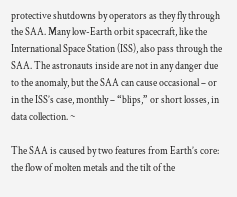protective shutdowns by operators as they fly through the SAA. Many low-Earth orbit spacecraft, like the International Space Station (ISS), also pass through the SAA. The astronauts inside are not in any danger due to the anomaly, but the SAA can cause occasional – or in the ISS’s case, monthly – “blips,” or short losses, in data collection. ~

The SAA is caused by two features from Earth’s core: the flow of molten metals and the tilt of the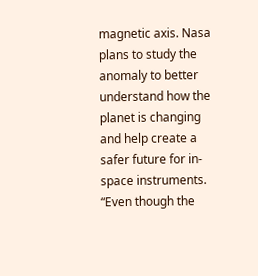magnetic axis. Nasa plans to study the anomaly to better understand how the planet is changing and help create a safer future for in-space instruments. “Even though the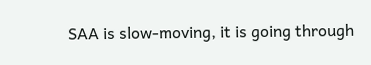SAA is slow-moving, it is going through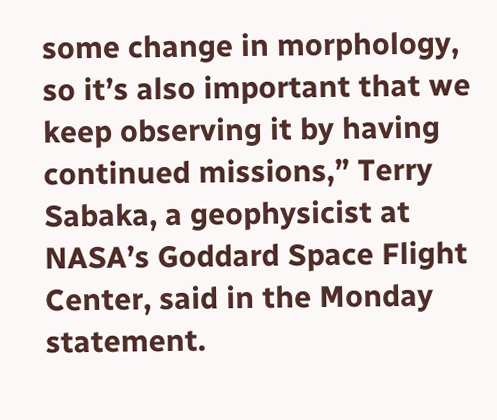some change in morphology, so it’s also important that we keep observing it by having continued missions,” Terry Sabaka, a geophysicist at NASA’s Goddard Space Flight Center, said in the Monday statement.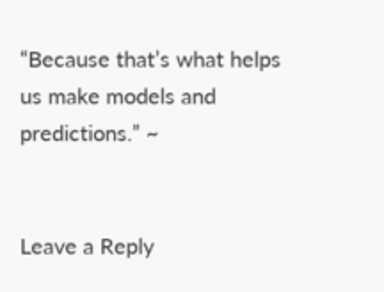“Because that’s what helps us make models and predictions.” ~


Leave a Reply